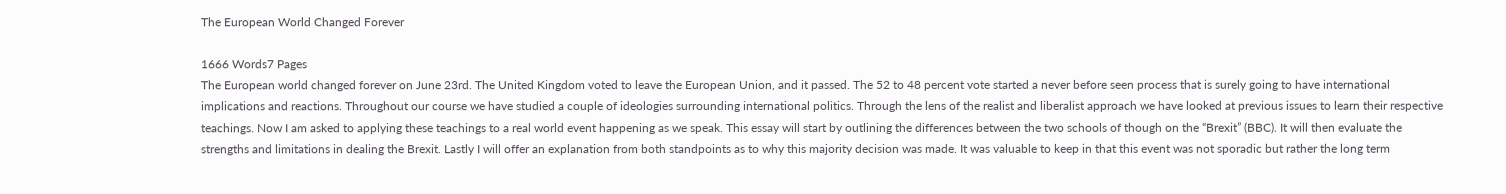The European World Changed Forever

1666 Words7 Pages
The European world changed forever on June 23rd. The United Kingdom voted to leave the European Union, and it passed. The 52 to 48 percent vote started a never before seen process that is surely going to have international implications and reactions. Throughout our course we have studied a couple of ideologies surrounding international politics. Through the lens of the realist and liberalist approach we have looked at previous issues to learn their respective teachings. Now I am asked to applying these teachings to a real world event happening as we speak. This essay will start by outlining the differences between the two schools of though on the “Brexit” (BBC). It will then evaluate the strengths and limitations in dealing the Brexit. Lastly I will offer an explanation from both standpoints as to why this majority decision was made. It was valuable to keep in that this event was not sporadic but rather the long term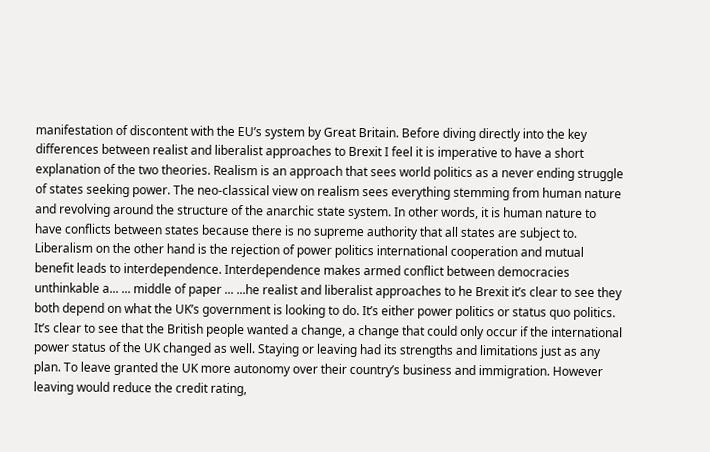manifestation of discontent with the EU’s system by Great Britain. Before diving directly into the key differences between realist and liberalist approaches to Brexit I feel it is imperative to have a short explanation of the two theories. Realism is an approach that sees world politics as a never ending struggle of states seeking power. The neo-classical view on realism sees everything stemming from human nature and revolving around the structure of the anarchic state system. In other words, it is human nature to have conflicts between states because there is no supreme authority that all states are subject to. Liberalism on the other hand is the rejection of power politics international cooperation and mutual benefit leads to interdependence. Interdependence makes armed conflict between democracies unthinkable a... ... middle of paper ... ...he realist and liberalist approaches to he Brexit it’s clear to see they both depend on what the UK’s government is looking to do. It’s either power politics or status quo politics. It’s clear to see that the British people wanted a change, a change that could only occur if the international power status of the UK changed as well. Staying or leaving had its strengths and limitations just as any plan. To leave granted the UK more autonomy over their country’s business and immigration. However leaving would reduce the credit rating,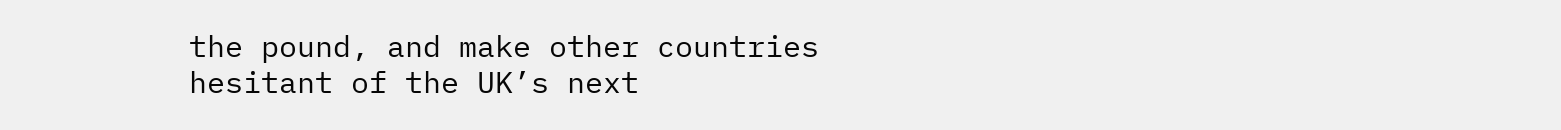the pound, and make other countries hesitant of the UK’s next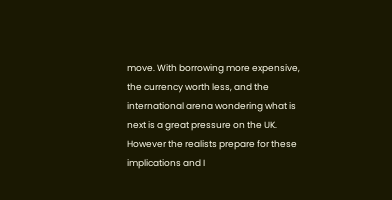move. With borrowing more expensive, the currency worth less, and the international arena wondering what is next is a great pressure on the UK. However the realists prepare for these implications and I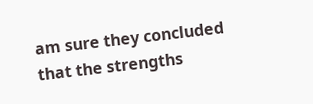am sure they concluded that the strengths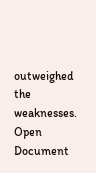outweighed the weaknesses.
Open Document